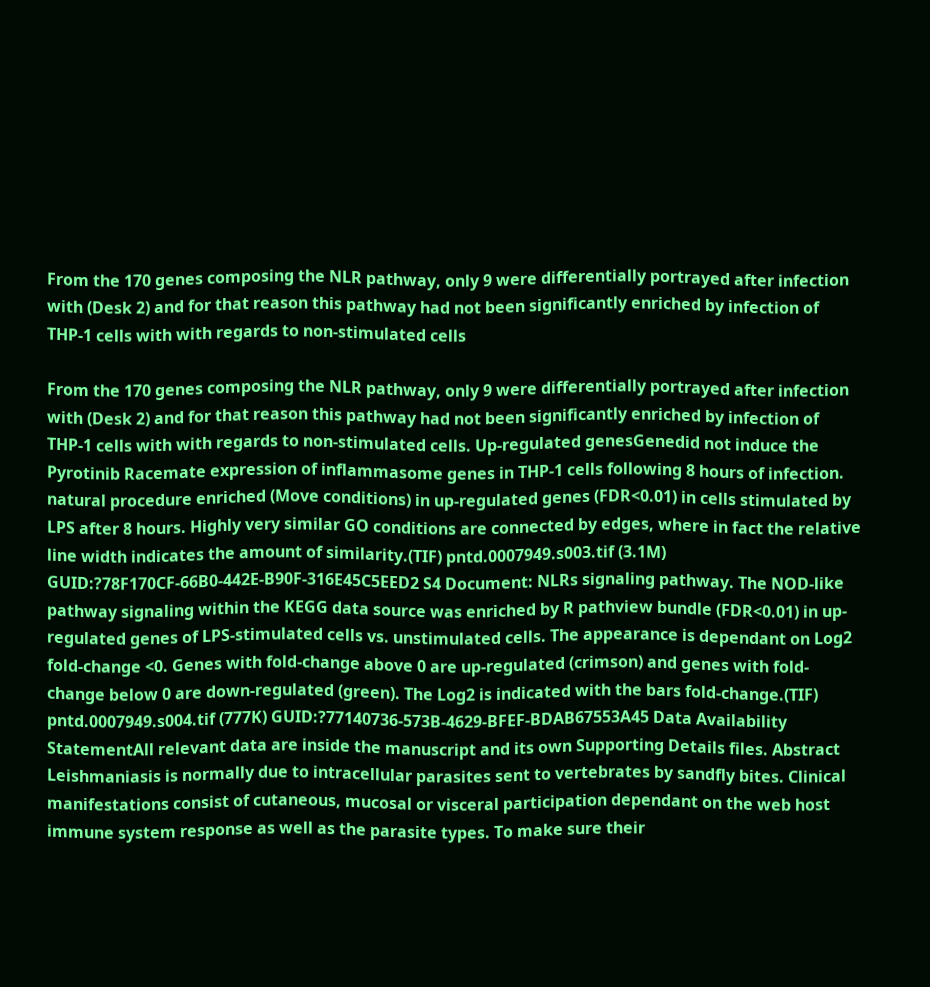From the 170 genes composing the NLR pathway, only 9 were differentially portrayed after infection with (Desk 2) and for that reason this pathway had not been significantly enriched by infection of THP-1 cells with with regards to non-stimulated cells

From the 170 genes composing the NLR pathway, only 9 were differentially portrayed after infection with (Desk 2) and for that reason this pathway had not been significantly enriched by infection of THP-1 cells with with regards to non-stimulated cells. Up-regulated genesGenedid not induce the Pyrotinib Racemate expression of inflammasome genes in THP-1 cells following 8 hours of infection. natural procedure enriched (Move conditions) in up-regulated genes (FDR<0.01) in cells stimulated by LPS after 8 hours. Highly very similar GO conditions are connected by edges, where in fact the relative line width indicates the amount of similarity.(TIF) pntd.0007949.s003.tif (3.1M) GUID:?78F170CF-66B0-442E-B90F-316E45C5EED2 S4 Document: NLRs signaling pathway. The NOD-like pathway signaling within the KEGG data source was enriched by R pathview bundle (FDR<0.01) in up-regulated genes of LPS-stimulated cells vs. unstimulated cells. The appearance is dependant on Log2 fold-change <0. Genes with fold-change above 0 are up-regulated (crimson) and genes with fold-change below 0 are down-regulated (green). The Log2 is indicated with the bars fold-change.(TIF) pntd.0007949.s004.tif (777K) GUID:?77140736-573B-4629-BFEF-BDAB67553A45 Data Availability StatementAll relevant data are inside the manuscript and its own Supporting Details files. Abstract Leishmaniasis is normally due to intracellular parasites sent to vertebrates by sandfly bites. Clinical manifestations consist of cutaneous, mucosal or visceral participation dependant on the web host immune system response as well as the parasite types. To make sure their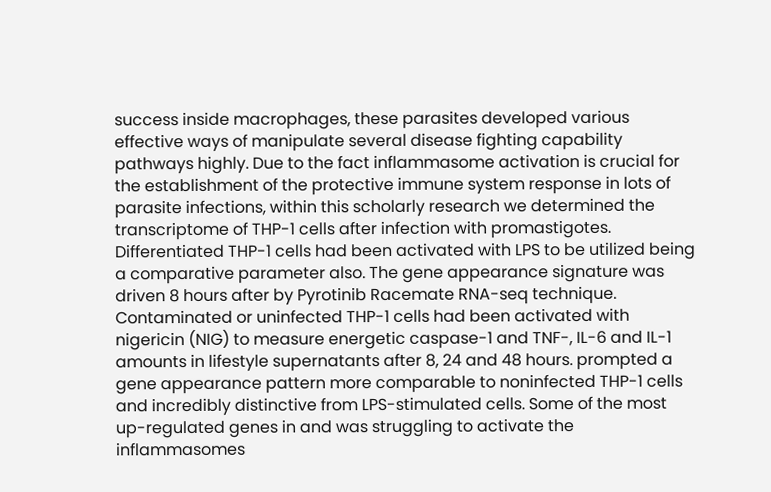success inside macrophages, these parasites developed various effective ways of manipulate several disease fighting capability pathways highly. Due to the fact inflammasome activation is crucial for the establishment of the protective immune system response in lots of parasite infections, within this scholarly research we determined the transcriptome of THP-1 cells after infection with promastigotes. Differentiated THP-1 cells had been activated with LPS to be utilized being a comparative parameter also. The gene appearance signature was driven 8 hours after by Pyrotinib Racemate RNA-seq technique. Contaminated or uninfected THP-1 cells had been activated with nigericin (NIG) to measure energetic caspase-1 and TNF-, IL-6 and IL-1 amounts in lifestyle supernatants after 8, 24 and 48 hours. prompted a gene appearance pattern more comparable to noninfected THP-1 cells and incredibly distinctive from LPS-stimulated cells. Some of the most up-regulated genes in and was struggling to activate the inflammasomes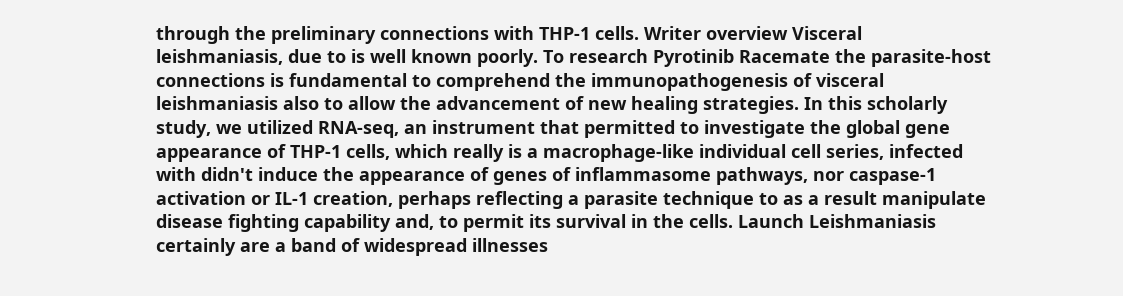through the preliminary connections with THP-1 cells. Writer overview Visceral leishmaniasis, due to is well known poorly. To research Pyrotinib Racemate the parasite-host connections is fundamental to comprehend the immunopathogenesis of visceral leishmaniasis also to allow the advancement of new healing strategies. In this scholarly study, we utilized RNA-seq, an instrument that permitted to investigate the global gene appearance of THP-1 cells, which really is a macrophage-like individual cell series, infected with didn't induce the appearance of genes of inflammasome pathways, nor caspase-1 activation or IL-1 creation, perhaps reflecting a parasite technique to as a result manipulate disease fighting capability and, to permit its survival in the cells. Launch Leishmaniasis certainly are a band of widespread illnesses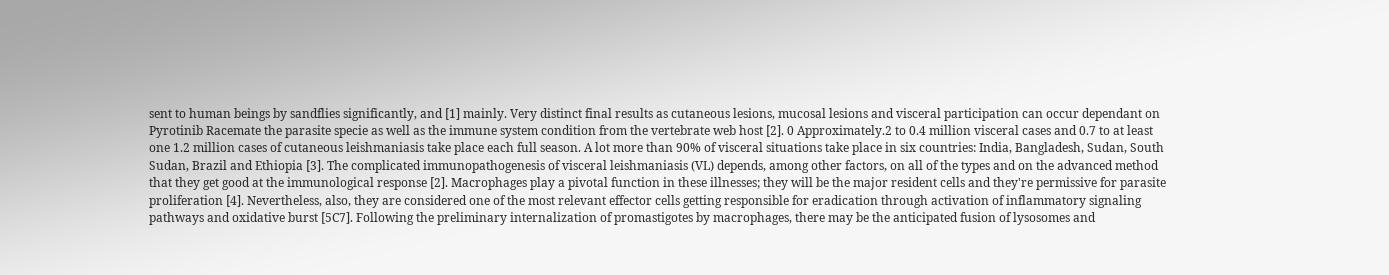sent to human beings by sandflies significantly, and [1] mainly. Very distinct final results as cutaneous lesions, mucosal lesions and visceral participation can occur dependant on Pyrotinib Racemate the parasite specie as well as the immune system condition from the vertebrate web host [2]. 0 Approximately.2 to 0.4 million visceral cases and 0.7 to at least one 1.2 million cases of cutaneous leishmaniasis take place each full season. A lot more than 90% of visceral situations take place in six countries: India, Bangladesh, Sudan, South Sudan, Brazil and Ethiopia [3]. The complicated immunopathogenesis of visceral leishmaniasis (VL) depends, among other factors, on all of the types and on the advanced method that they get good at the immunological response [2]. Macrophages play a pivotal function in these illnesses; they will be the major resident cells and they're permissive for parasite proliferation [4]. Nevertheless, also, they are considered one of the most relevant effector cells getting responsible for eradication through activation of inflammatory signaling pathways and oxidative burst [5C7]. Following the preliminary internalization of promastigotes by macrophages, there may be the anticipated fusion of lysosomes and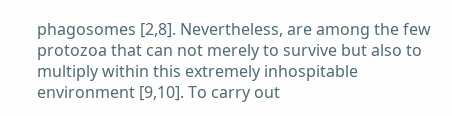phagosomes [2,8]. Nevertheless, are among the few protozoa that can not merely to survive but also to multiply within this extremely inhospitable environment [9,10]. To carry out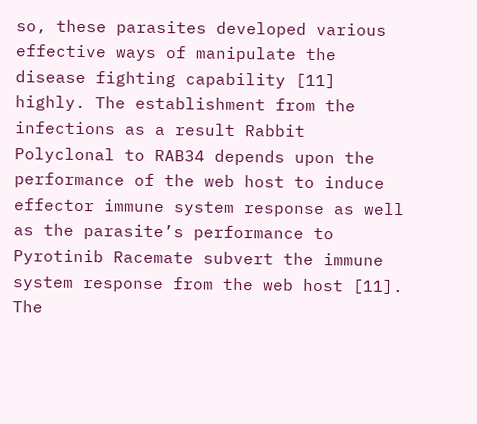so, these parasites developed various effective ways of manipulate the disease fighting capability [11] highly. The establishment from the infections as a result Rabbit Polyclonal to RAB34 depends upon the performance of the web host to induce effector immune system response as well as the parasite’s performance to Pyrotinib Racemate subvert the immune system response from the web host [11]. The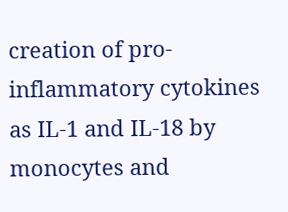creation of pro-inflammatory cytokines as IL-1 and IL-18 by monocytes and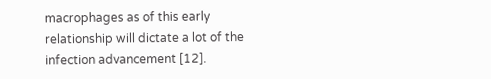macrophages as of this early relationship will dictate a lot of the infection advancement [12].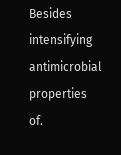Besides intensifying antimicrobial properties of.